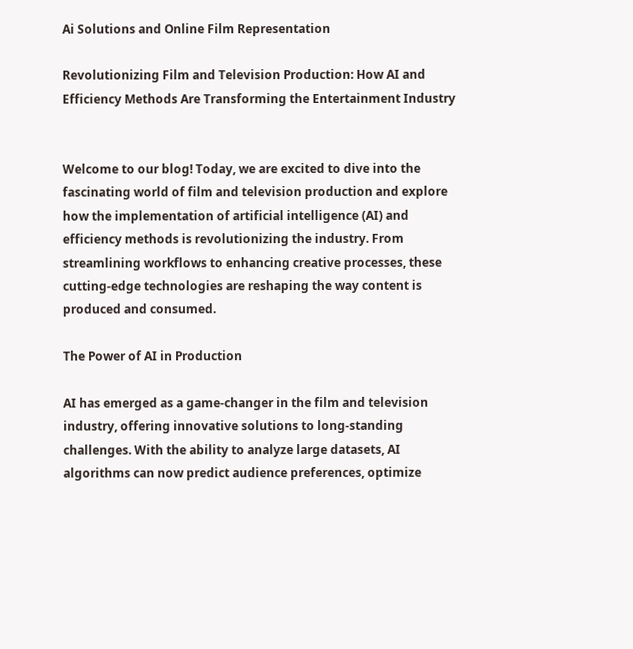Ai Solutions and Online Film Representation

Revolutionizing Film and Television Production: How AI and Efficiency Methods Are Transforming the Entertainment Industry


Welcome to our blog! Today, we are excited to dive into the fascinating world of film and television production and explore how the implementation of artificial intelligence (AI) and efficiency methods is revolutionizing the industry. From streamlining workflows to enhancing creative processes, these cutting-edge technologies are reshaping the way content is produced and consumed.

The Power of AI in Production

AI has emerged as a game-changer in the film and television industry, offering innovative solutions to long-standing challenges. With the ability to analyze large datasets, AI algorithms can now predict audience preferences, optimize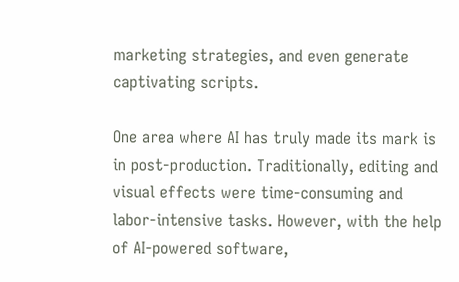marketing strategies, and even generate captivating scripts.

One area where AI has truly made its mark is in post-production. Traditionally, editing and visual effects were time-consuming and labor-intensive tasks. However, with the help of AI-powered software,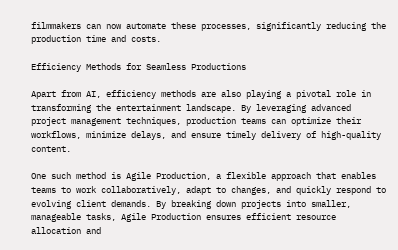filmmakers can now automate these processes, significantly reducing the production time and costs.

Efficiency Methods for Seamless Productions

Apart from AI, efficiency methods are also playing a pivotal role in transforming the entertainment landscape. By leveraging advanced project management techniques, production teams can optimize their workflows, minimize delays, and ensure timely delivery of high-quality content.

One such method is Agile Production, a flexible approach that enables teams to work collaboratively, adapt to changes, and quickly respond to evolving client demands. By breaking down projects into smaller, manageable tasks, Agile Production ensures efficient resource allocation and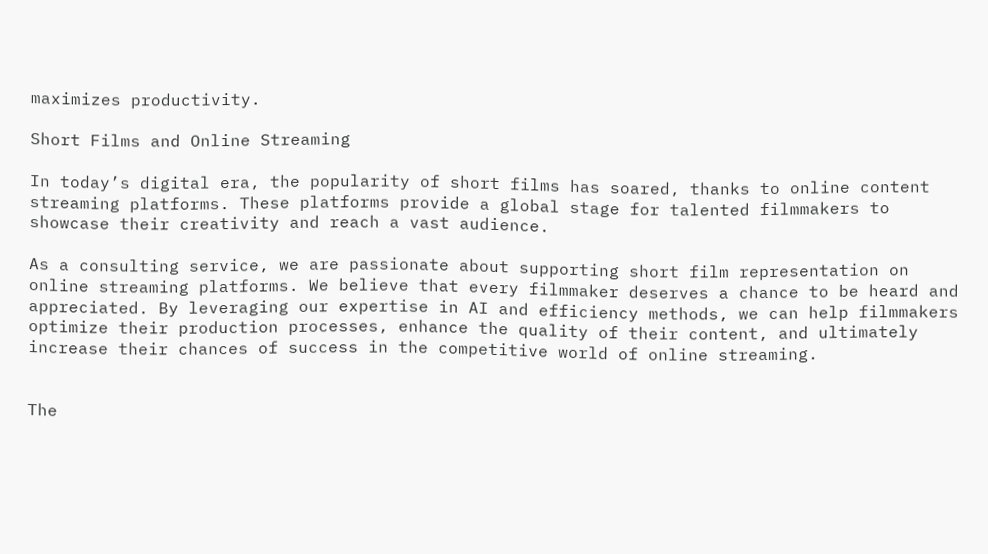maximizes productivity.

Short Films and Online Streaming

In today’s digital era, the popularity of short films has soared, thanks to online content streaming platforms. These platforms provide a global stage for talented filmmakers to showcase their creativity and reach a vast audience.

As a consulting service, we are passionate about supporting short film representation on online streaming platforms. We believe that every filmmaker deserves a chance to be heard and appreciated. By leveraging our expertise in AI and efficiency methods, we can help filmmakers optimize their production processes, enhance the quality of their content, and ultimately increase their chances of success in the competitive world of online streaming.


The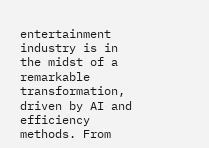entertainment industry is in the midst of a remarkable transformation, driven by AI and efficiency methods. From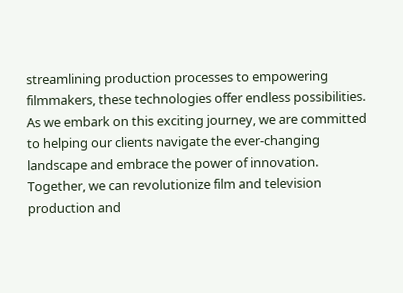streamlining production processes to empowering filmmakers, these technologies offer endless possibilities. As we embark on this exciting journey, we are committed to helping our clients navigate the ever-changing landscape and embrace the power of innovation. Together, we can revolutionize film and television production and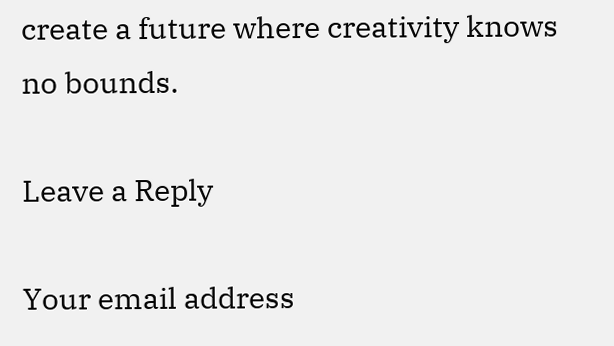create a future where creativity knows no bounds.

Leave a Reply

Your email address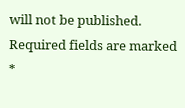will not be published. Required fields are marked *